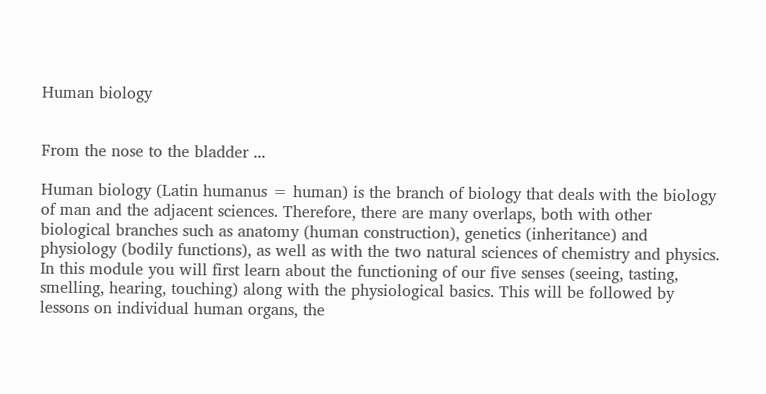Human biology


From the nose to the bladder ...

Human biology (Latin humanus = human) is the branch of biology that deals with the biology of man and the adjacent sciences. Therefore, there are many overlaps, both with other biological branches such as anatomy (human construction), genetics (inheritance) and physiology (bodily functions), as well as with the two natural sciences of chemistry and physics. In this module you will first learn about the functioning of our five senses (seeing, tasting, smelling, hearing, touching) along with the physiological basics. This will be followed by lessons on individual human organs, the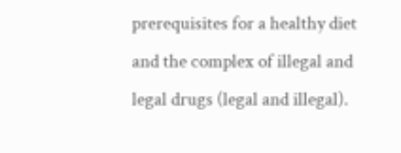prerequisites for a healthy diet and the complex of illegal and legal drugs (legal and illegal).